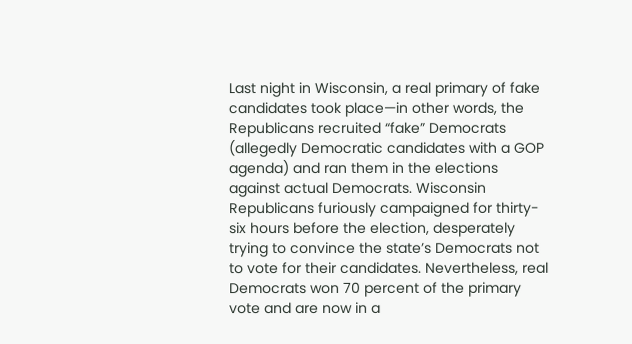Last night in Wisconsin, a real primary of fake candidates took place—in other words, the Republicans recruited “fake” Democrats (allegedly Democratic candidates with a GOP agenda) and ran them in the elections against actual Democrats. Wisconsin Republicans furiously campaigned for thirty-six hours before the election, desperately trying to convince the state’s Democrats not to vote for their candidates. Nevertheless, real Democrats won 70 percent of the primary vote and are now in a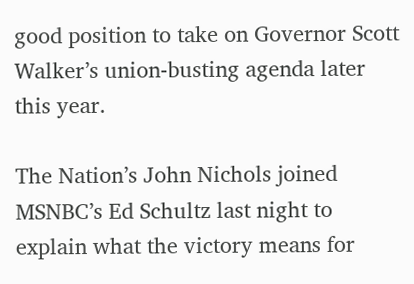good position to take on Governor Scott Walker’s union-busting agenda later this year.

The Nation’s John Nichols joined MSNBC’s Ed Schultz last night to explain what the victory means for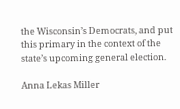the Wisconsin’s Democrats, and put this primary in the context of the state’s upcoming general election.

Anna Lekas Miller